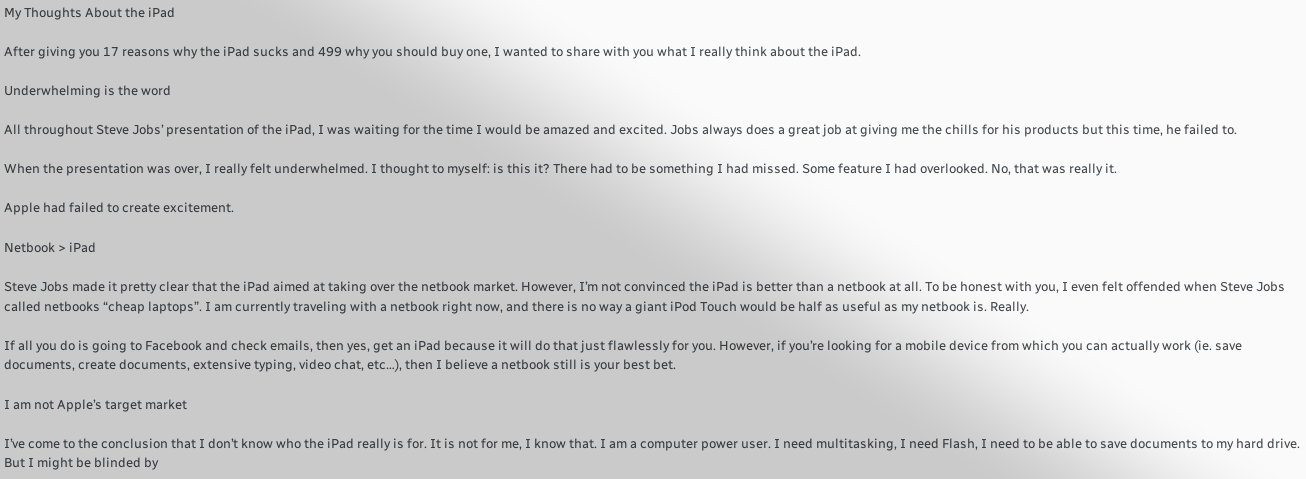My Thoughts About the iPad

After giving you 17 reasons why the iPad sucks and 499 why you should buy one, I wanted to share with you what I really think about the iPad.

Underwhelming is the word

All throughout Steve Jobs’ presentation of the iPad, I was waiting for the time I would be amazed and excited. Jobs always does a great job at giving me the chills for his products but this time, he failed to.

When the presentation was over, I really felt underwhelmed. I thought to myself: is this it? There had to be something I had missed. Some feature I had overlooked. No, that was really it.

Apple had failed to create excitement.

Netbook > iPad

Steve Jobs made it pretty clear that the iPad aimed at taking over the netbook market. However, I’m not convinced the iPad is better than a netbook at all. To be honest with you, I even felt offended when Steve Jobs called netbooks “cheap laptops”. I am currently traveling with a netbook right now, and there is no way a giant iPod Touch would be half as useful as my netbook is. Really.

If all you do is going to Facebook and check emails, then yes, get an iPad because it will do that just flawlessly for you. However, if you’re looking for a mobile device from which you can actually work (ie. save documents, create documents, extensive typing, video chat, etc…), then I believe a netbook still is your best bet.

I am not Apple’s target market

I’ve come to the conclusion that I don’t know who the iPad really is for. It is not for me, I know that. I am a computer power user. I need multitasking, I need Flash, I need to be able to save documents to my hard drive. But I might be blinded by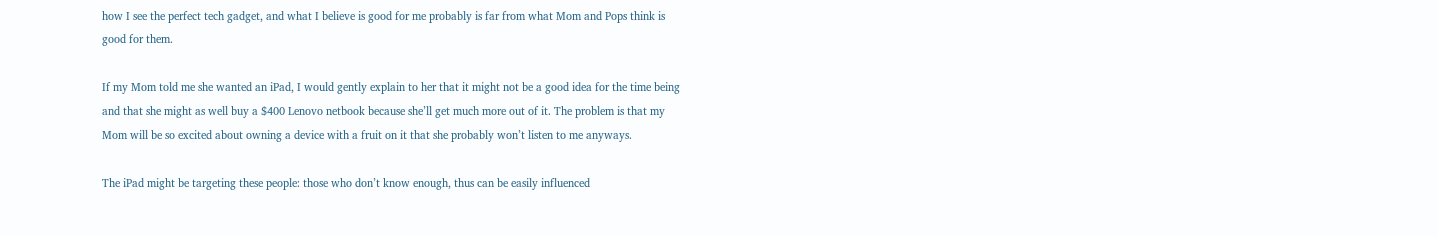how I see the perfect tech gadget, and what I believe is good for me probably is far from what Mom and Pops think is good for them.

If my Mom told me she wanted an iPad, I would gently explain to her that it might not be a good idea for the time being and that she might as well buy a $400 Lenovo netbook because she’ll get much more out of it. The problem is that my Mom will be so excited about owning a device with a fruit on it that she probably won’t listen to me anyways.

The iPad might be targeting these people: those who don’t know enough, thus can be easily influenced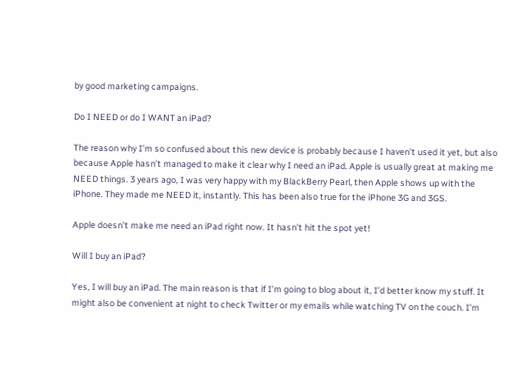by good marketing campaigns.

Do I NEED or do I WANT an iPad?

The reason why I’m so confused about this new device is probably because I haven’t used it yet, but also because Apple hasn’t managed to make it clear why I need an iPad. Apple is usually great at making me NEED things. 3 years ago, I was very happy with my BlackBerry Pearl, then Apple shows up with the iPhone. They made me NEED it, instantly. This has been also true for the iPhone 3G and 3GS.

Apple doesn’t make me need an iPad right now. It hasn’t hit the spot yet!

Will I buy an iPad?

Yes, I will buy an iPad. The main reason is that if I’m going to blog about it, I’d better know my stuff. It might also be convenient at night to check Twitter or my emails while watching TV on the couch. I’m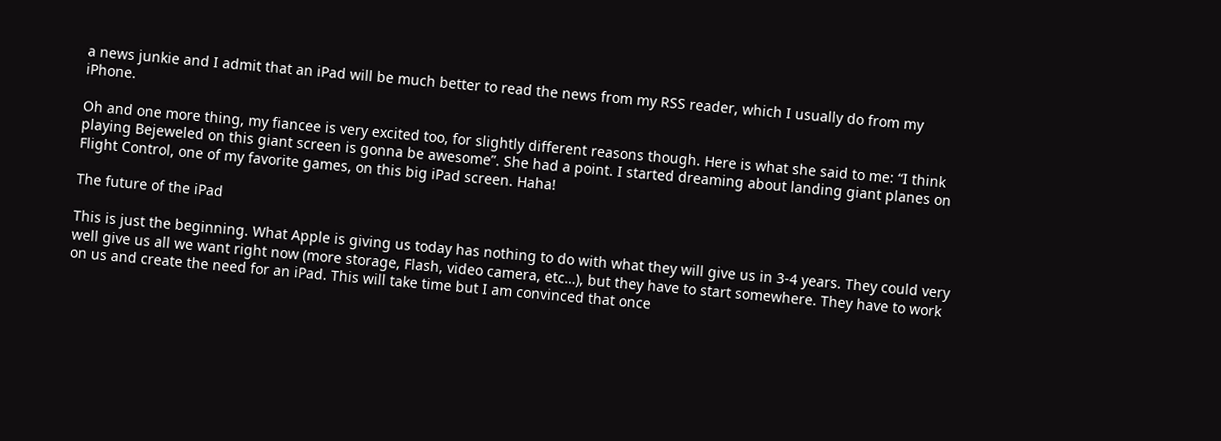a news junkie and I admit that an iPad will be much better to read the news from my RSS reader, which I usually do from my iPhone.

Oh and one more thing, my fiancee is very excited too, for slightly different reasons though. Here is what she said to me: “I think playing Bejeweled on this giant screen is gonna be awesome”. She had a point. I started dreaming about landing giant planes on Flight Control, one of my favorite games, on this big iPad screen. Haha!

The future of the iPad

This is just the beginning. What Apple is giving us today has nothing to do with what they will give us in 3-4 years. They could very well give us all we want right now (more storage, Flash, video camera, etc…), but they have to start somewhere. They have to work on us and create the need for an iPad. This will take time but I am convinced that once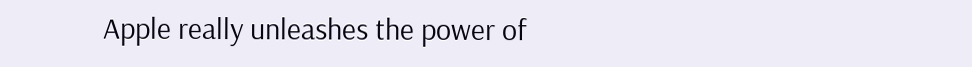Apple really unleashes the power of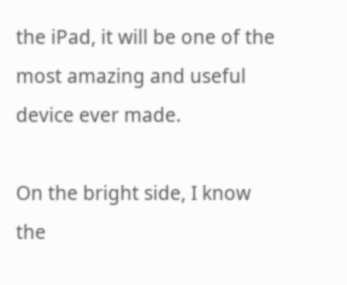the iPad, it will be one of the most amazing and useful device ever made.

On the bright side, I know the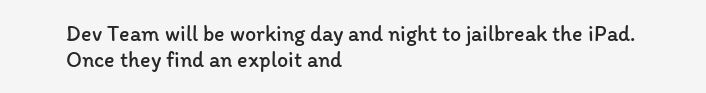Dev Team will be working day and night to jailbreak the iPad. Once they find an exploit and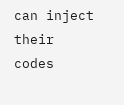can inject their codes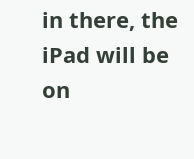in there, the iPad will be on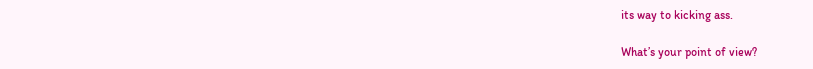its way to kicking ass.

What’s your point of view?